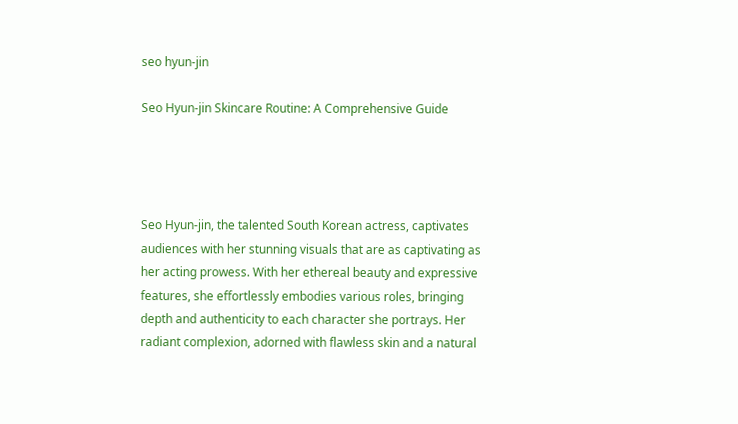seo hyun-jin

Seo Hyun-jin Skincare Routine: A Comprehensive Guide




Seo Hyun-jin, the talented South Korean actress, captivates audiences with her stunning visuals that are as captivating as her acting prowess. With her ethereal beauty and expressive features, she effortlessly embodies various roles, bringing depth and authenticity to each character she portrays. Her radiant complexion, adorned with flawless skin and a natural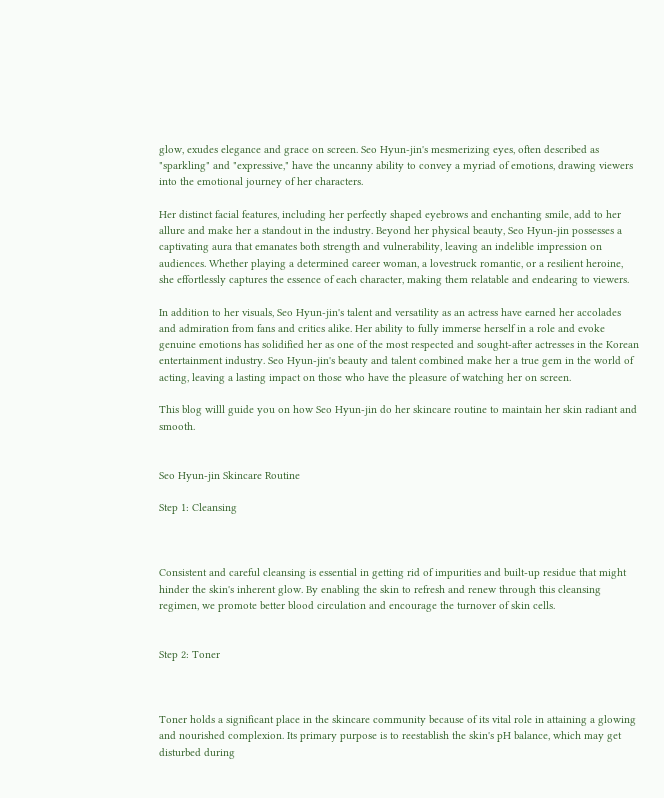glow, exudes elegance and grace on screen. Seo Hyun-jin's mesmerizing eyes, often described as "sparkling" and "expressive," have the uncanny ability to convey a myriad of emotions, drawing viewers into the emotional journey of her characters.

Her distinct facial features, including her perfectly shaped eyebrows and enchanting smile, add to her allure and make her a standout in the industry. Beyond her physical beauty, Seo Hyun-jin possesses a captivating aura that emanates both strength and vulnerability, leaving an indelible impression on audiences. Whether playing a determined career woman, a lovestruck romantic, or a resilient heroine, she effortlessly captures the essence of each character, making them relatable and endearing to viewers.

In addition to her visuals, Seo Hyun-jin's talent and versatility as an actress have earned her accolades and admiration from fans and critics alike. Her ability to fully immerse herself in a role and evoke genuine emotions has solidified her as one of the most respected and sought-after actresses in the Korean entertainment industry. Seo Hyun-jin's beauty and talent combined make her a true gem in the world of acting, leaving a lasting impact on those who have the pleasure of watching her on screen.

This blog willl guide you on how Seo Hyun-jin do her skincare routine to maintain her skin radiant and smooth.


Seo Hyun-jin Skincare Routine

Step 1: Cleansing



Consistent and careful cleansing is essential in getting rid of impurities and built-up residue that might hinder the skin's inherent glow. By enabling the skin to refresh and renew through this cleansing regimen, we promote better blood circulation and encourage the turnover of skin cells.


Step 2: Toner



Toner holds a significant place in the skincare community because of its vital role in attaining a glowing and nourished complexion. Its primary purpose is to reestablish the skin's pH balance, which may get disturbed during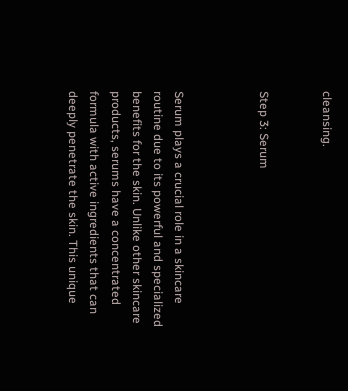cleansing.


Step 3: Serum



Serum plays a crucial role in a skincare routine due to its powerful and specialized benefits for the skin. Unlike other skincare products, serums have a concentrated formula with active ingredients that can deeply penetrate the skin. This unique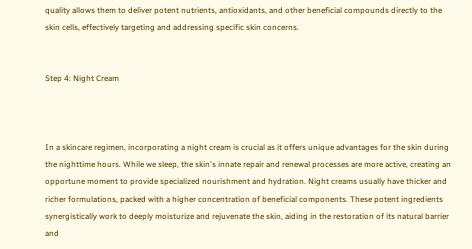quality allows them to deliver potent nutrients, antioxidants, and other beneficial compounds directly to the skin cells, effectively targeting and addressing specific skin concerns.


Step 4: Night Cream



In a skincare regimen, incorporating a night cream is crucial as it offers unique advantages for the skin during the nighttime hours. While we sleep, the skin's innate repair and renewal processes are more active, creating an opportune moment to provide specialized nourishment and hydration. Night creams usually have thicker and richer formulations, packed with a higher concentration of beneficial components. These potent ingredients synergistically work to deeply moisturize and rejuvenate the skin, aiding in the restoration of its natural barrier and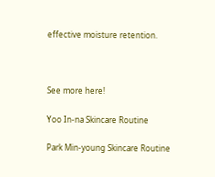effective moisture retention.



See more here!

Yoo In-na Skincare Routine

Park Min-young Skincare Routine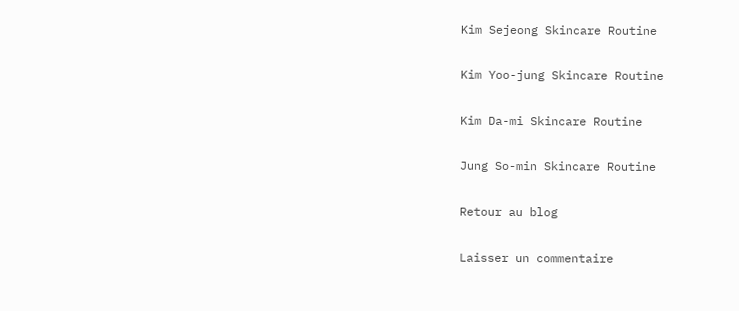Kim Sejeong Skincare Routine

Kim Yoo-jung Skincare Routine

Kim Da-mi Skincare Routine

Jung So-min Skincare Routine

Retour au blog

Laisser un commentaire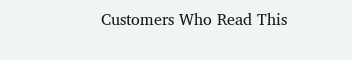Customers Who Read This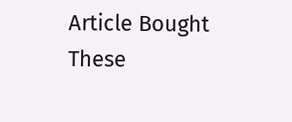Article Bought These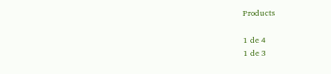Products

1 de 4
1 de 3